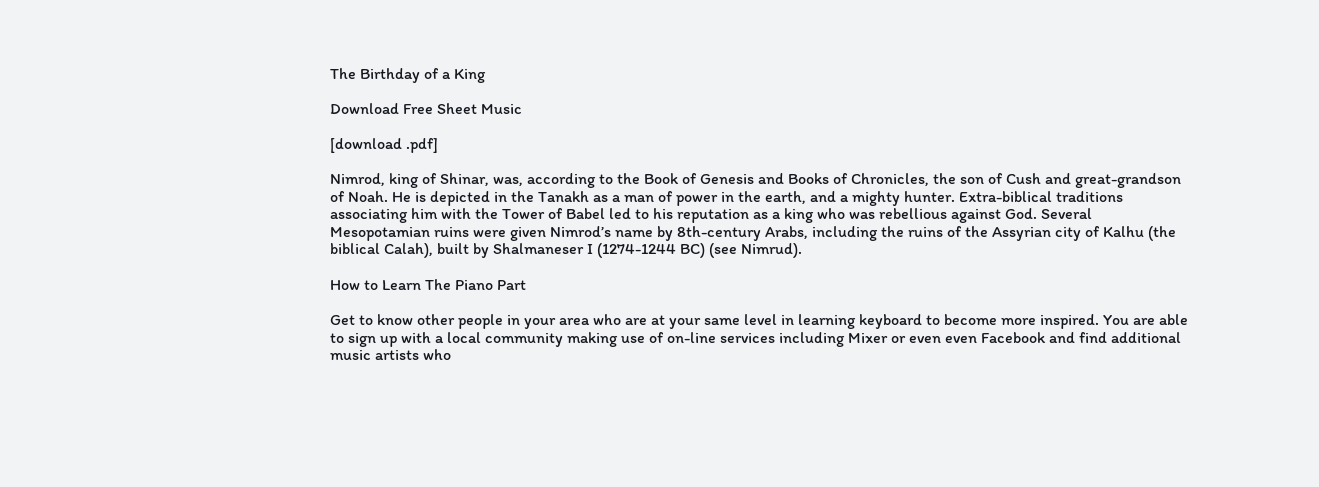The Birthday of a King

Download Free Sheet Music

[download .pdf]

Nimrod, king of Shinar, was, according to the Book of Genesis and Books of Chronicles, the son of Cush and great-grandson of Noah. He is depicted in the Tanakh as a man of power in the earth, and a mighty hunter. Extra-biblical traditions associating him with the Tower of Babel led to his reputation as a king who was rebellious against God. Several Mesopotamian ruins were given Nimrod’s name by 8th-century Arabs, including the ruins of the Assyrian city of Kalhu (the biblical Calah), built by Shalmaneser I (1274-1244 BC) (see Nimrud).

How to Learn The Piano Part

Get to know other people in your area who are at your same level in learning keyboard to become more inspired. You are able to sign up with a local community making use of on-line services including Mixer or even even Facebook and find additional music artists who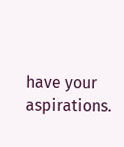have your aspirations.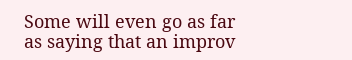Some will even go as far as saying that an improv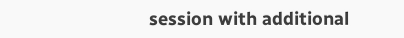session with additional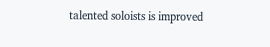talented soloists is improved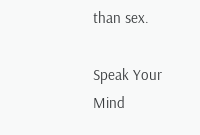than sex.

Speak Your Mind